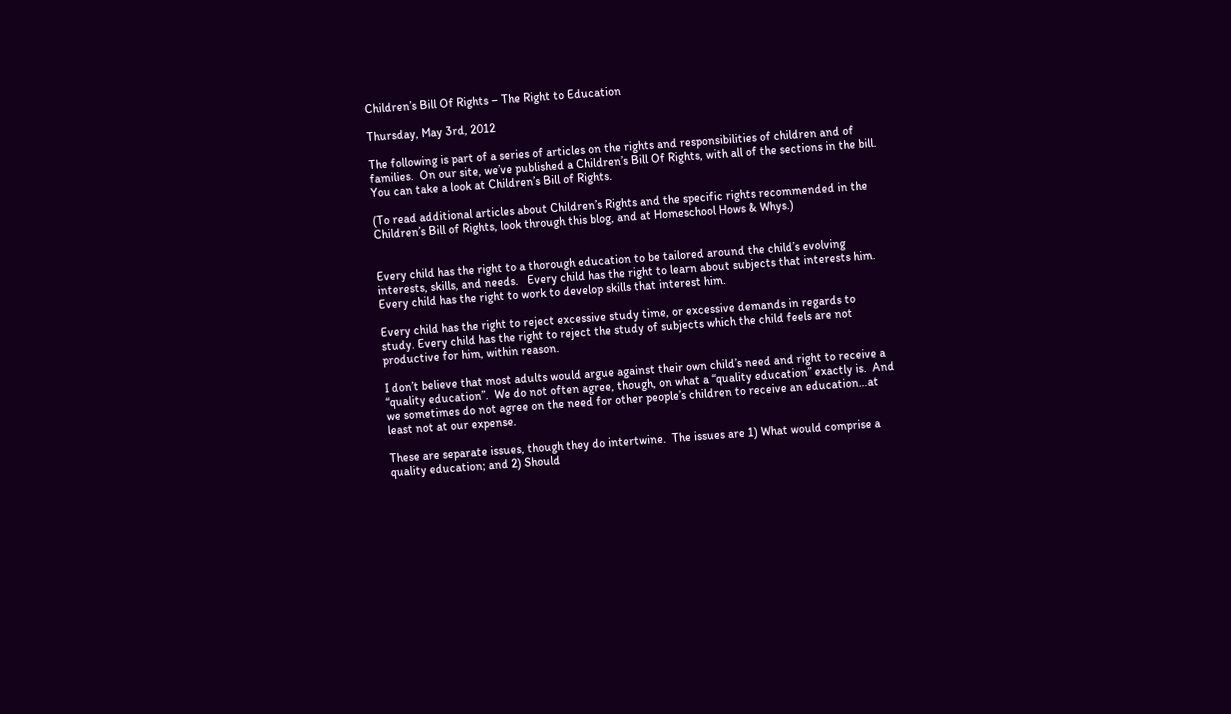Children’s Bill Of Rights – The Right to Education

Thursday, May 3rd, 2012

The following is part of a series of articles on the rights and responsibilities of children and of families.  On our site, we’ve published a Children’s Bill Of Rights, with all of the sections in the bill.  You can take a look at Children’s Bill of Rights.

(To read additional articles about Children’s Rights and the specific rights recommended in the Children’s Bill of Rights, look through this blog, and at Homeschool Hows & Whys.)


Every child has the right to a thorough education to be tailored around the child’s evolving interests, skills, and needs.   Every child has the right to learn about subjects that interests him.   Every child has the right to work to develop skills that interest him.

Every child has the right to reject excessive study time, or excessive demands in regards to study. Every child has the right to reject the study of subjects which the child feels are not productive for him, within reason.

I don’t believe that most adults would argue against their own child’s need and right to receive a “quality education”.  We do not often agree, though, on what a “quality education” exactly is.  And we sometimes do not agree on the need for other people’s children to receive an education…at least not at our expense.

These are separate issues, though they do intertwine.  The issues are 1) What would comprise a quality education; and 2) Should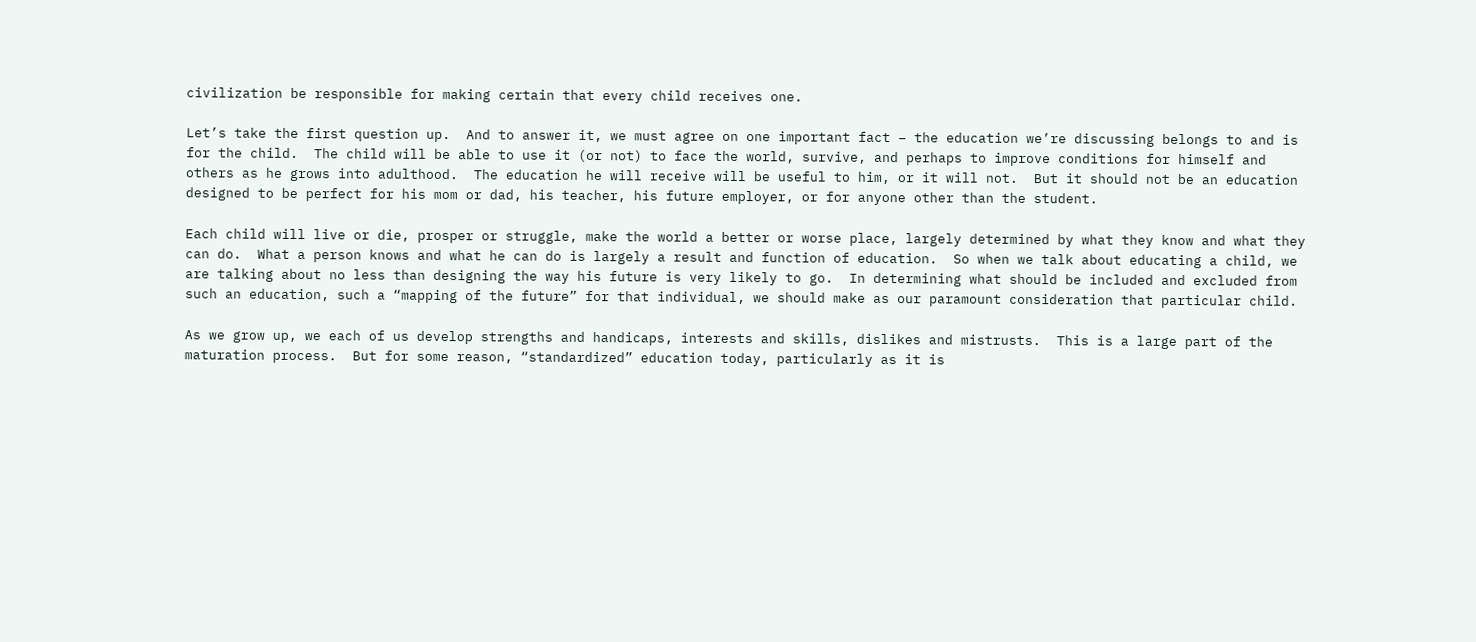civilization be responsible for making certain that every child receives one.

Let’s take the first question up.  And to answer it, we must agree on one important fact – the education we’re discussing belongs to and is for the child.  The child will be able to use it (or not) to face the world, survive, and perhaps to improve conditions for himself and others as he grows into adulthood.  The education he will receive will be useful to him, or it will not.  But it should not be an education designed to be perfect for his mom or dad, his teacher, his future employer, or for anyone other than the student.

Each child will live or die, prosper or struggle, make the world a better or worse place, largely determined by what they know and what they can do.  What a person knows and what he can do is largely a result and function of education.  So when we talk about educating a child, we are talking about no less than designing the way his future is very likely to go.  In determining what should be included and excluded from such an education, such a “mapping of the future” for that individual, we should make as our paramount consideration that particular child.

As we grow up, we each of us develop strengths and handicaps, interests and skills, dislikes and mistrusts.  This is a large part of the maturation process.  But for some reason, “standardized” education today, particularly as it is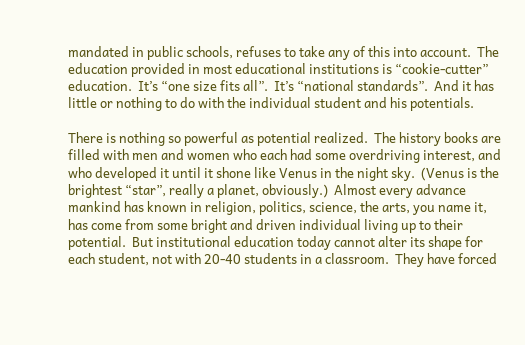mandated in public schools, refuses to take any of this into account.  The education provided in most educational institutions is “cookie-cutter” education.  It’s “one size fits all”.  It’s “national standards”.  And it has little or nothing to do with the individual student and his potentials.

There is nothing so powerful as potential realized.  The history books are filled with men and women who each had some overdriving interest, and who developed it until it shone like Venus in the night sky.  (Venus is the brightest “star”, really a planet, obviously.)  Almost every advance mankind has known in religion, politics, science, the arts, you name it, has come from some bright and driven individual living up to their potential.  But institutional education today cannot alter its shape for each student, not with 20-40 students in a classroom.  They have forced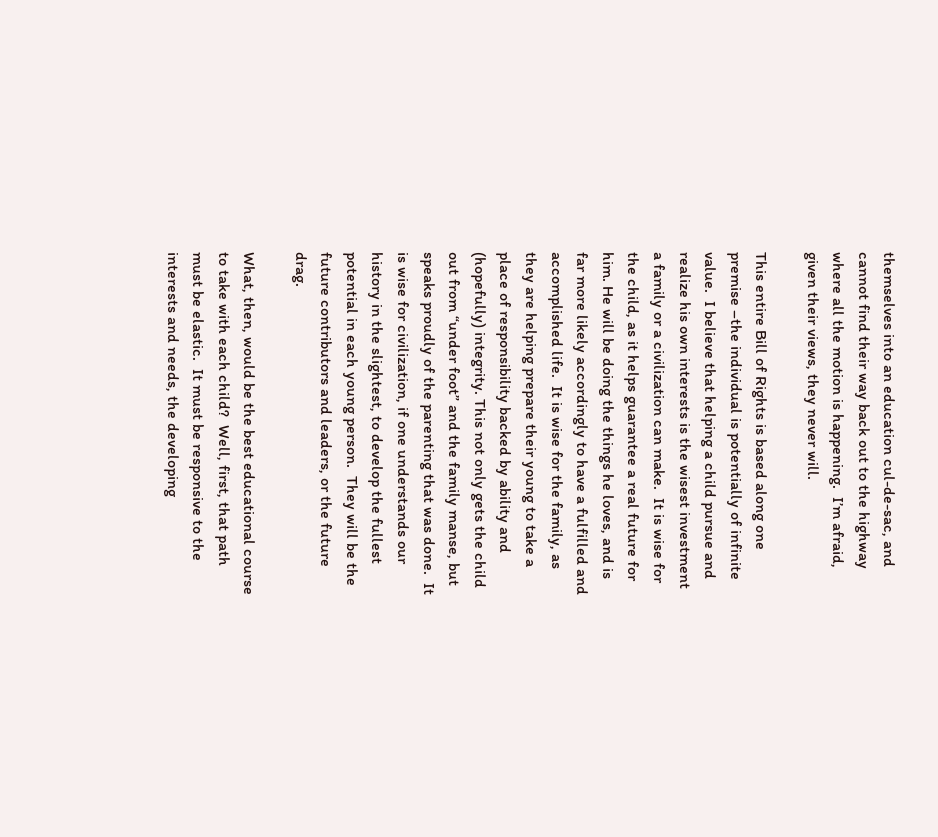themselves into an education cul-de-sac, and cannot find their way back out to the highway where all the motion is happening.  I’m afraid, given their views, they never will.

This entire Bill of Rights is based along one premise –the individual is potentially of infinite value.  I believe that helping a child pursue and realize his own interests is the wisest investment a family or a civilization can make.  It is wise for the child, as it helps guarantee a real future for him. He will be doing the things he loves, and is far more likely accordingly to have a fulfilled and accomplished life.  It is wise for the family, as they are helping prepare their young to take a place of responsibility backed by ability and (hopefully) integrity. This not only gets the child out from “under foot” and the family manse, but speaks proudly of the parenting that was done.  It is wise for civilization, if one understands our history in the slightest, to develop the fullest potential in each young person.  They will be the future contributors and leaders, or the future drag.

What, then, would be the best educational course to take with each child?  Well, first, that path must be elastic.  It must be responsive to the interests and needs, the developing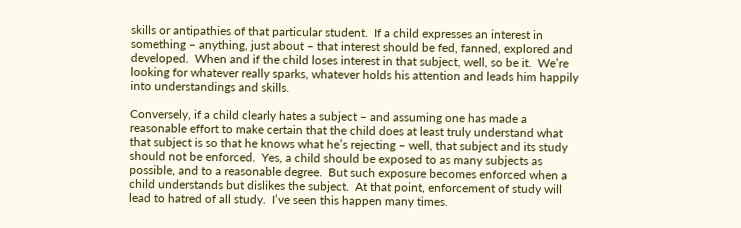skills or antipathies of that particular student.  If a child expresses an interest in something – anything, just about – that interest should be fed, fanned, explored and developed.  When and if the child loses interest in that subject, well, so be it.  We’re looking for whatever really sparks, whatever holds his attention and leads him happily into understandings and skills.

Conversely, if a child clearly hates a subject – and assuming one has made a reasonable effort to make certain that the child does at least truly understand what that subject is so that he knows what he’s rejecting – well, that subject and its study should not be enforced.  Yes, a child should be exposed to as many subjects as possible, and to a reasonable degree.  But such exposure becomes enforced when a child understands but dislikes the subject.  At that point, enforcement of study will lead to hatred of all study.  I’ve seen this happen many times.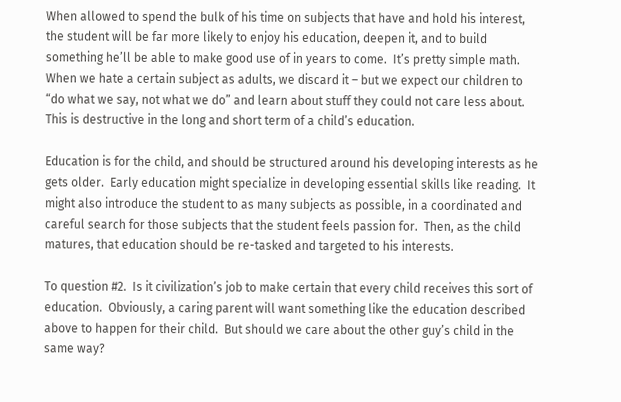When allowed to spend the bulk of his time on subjects that have and hold his interest, the student will be far more likely to enjoy his education, deepen it, and to build something he’ll be able to make good use of in years to come.  It’s pretty simple math.  When we hate a certain subject as adults, we discard it – but we expect our children to “do what we say, not what we do” and learn about stuff they could not care less about.  This is destructive in the long and short term of a child’s education.

Education is for the child, and should be structured around his developing interests as he gets older.  Early education might specialize in developing essential skills like reading.  It might also introduce the student to as many subjects as possible, in a coordinated and careful search for those subjects that the student feels passion for.  Then, as the child matures, that education should be re-tasked and targeted to his interests.

To question #2.  Is it civilization’s job to make certain that every child receives this sort of education.  Obviously, a caring parent will want something like the education described above to happen for their child.  But should we care about the other guy’s child in the same way?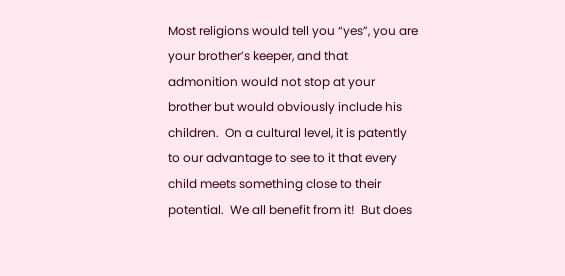Most religions would tell you “yes”, you are your brother’s keeper, and that admonition would not stop at your brother but would obviously include his children.  On a cultural level, it is patently to our advantage to see to it that every child meets something close to their potential.  We all benefit from it!  But does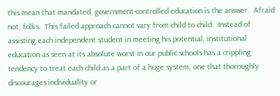this mean that mandated, government-controlled education is the answer.  Afraid not, folks.  This failed approach cannot vary from child to child.  Instead of assisting each independent student in meeting his potential, institutional education as seen at its absolute worst in our public schools has a crippling tendency to treat each child as a part of a huge system, one that thoroughly discourages individuality or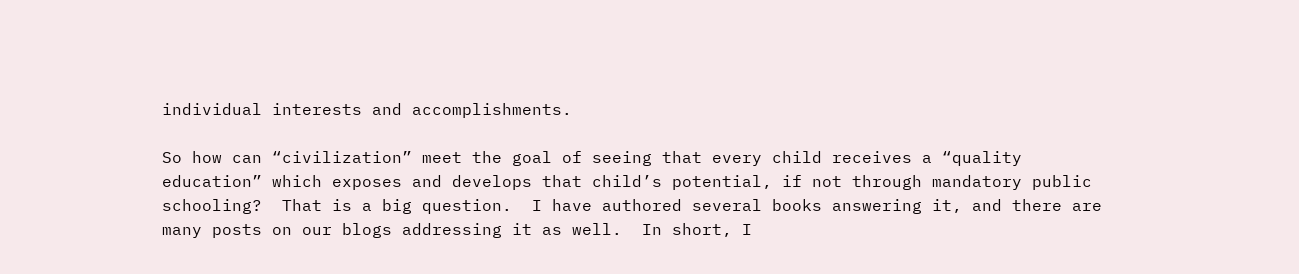individual interests and accomplishments.

So how can “civilization” meet the goal of seeing that every child receives a “quality education” which exposes and develops that child’s potential, if not through mandatory public schooling?  That is a big question.  I have authored several books answering it, and there are many posts on our blogs addressing it as well.  In short, I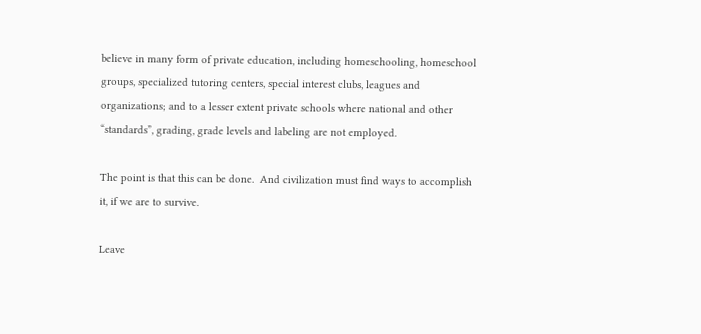believe in many form of private education, including homeschooling, homeschool groups, specialized tutoring centers, special interest clubs, leagues and organizations; and to a lesser extent private schools where national and other “standards”, grading, grade levels and labeling are not employed.

The point is that this can be done.  And civilization must find ways to accomplish it, if we are to survive.

Leave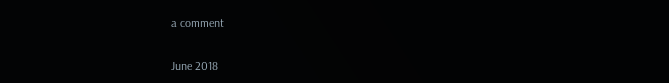a comment

June 2018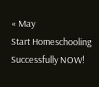« May
Start Homeschooling Successfully NOW!